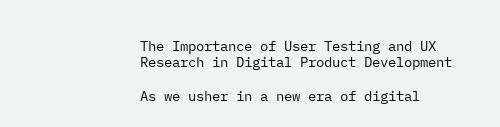The Importance of User Testing and UX Research in Digital Product Development

As we usher in a new era of digital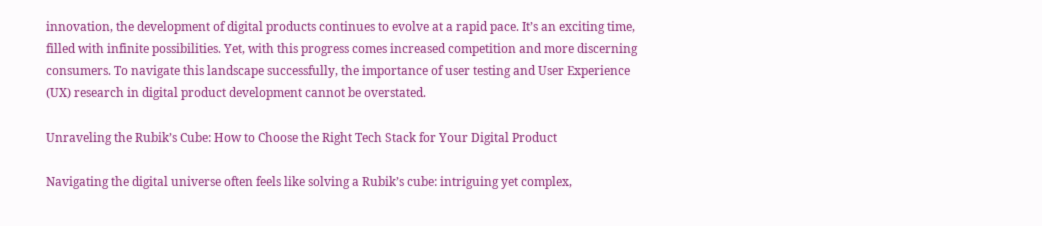innovation, the development of digital products continues to evolve at a rapid pace. It’s an exciting time, filled with infinite possibilities. Yet, with this progress comes increased competition and more discerning consumers. To navigate this landscape successfully, the importance of user testing and User Experience (UX) research in digital product development cannot be overstated.

Unraveling the Rubik’s Cube: How to Choose the Right Tech Stack for Your Digital Product

Navigating the digital universe often feels like solving a Rubik’s cube: intriguing yet complex,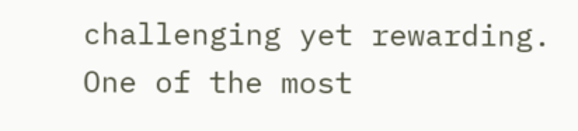challenging yet rewarding. One of the most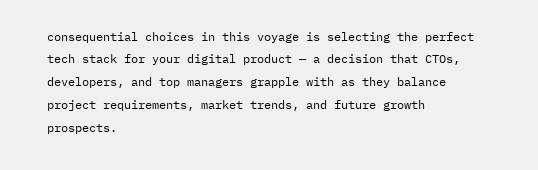consequential choices in this voyage is selecting the perfect tech stack for your digital product — a decision that CTOs, developers, and top managers grapple with as they balance project requirements, market trends, and future growth prospects.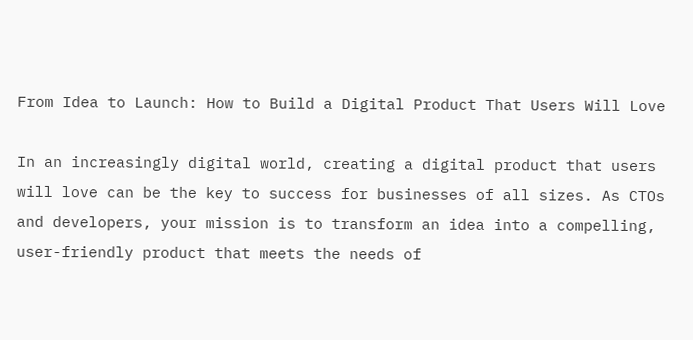From Idea to Launch: How to Build a Digital Product That Users Will Love

In an increasingly digital world, creating a digital product that users will love can be the key to success for businesses of all sizes. As CTOs and developers, your mission is to transform an idea into a compelling, user-friendly product that meets the needs of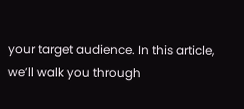your target audience. In this article, we’ll walk you through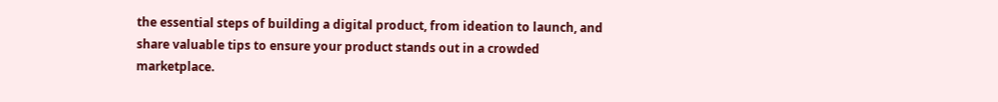the essential steps of building a digital product, from ideation to launch, and share valuable tips to ensure your product stands out in a crowded marketplace.